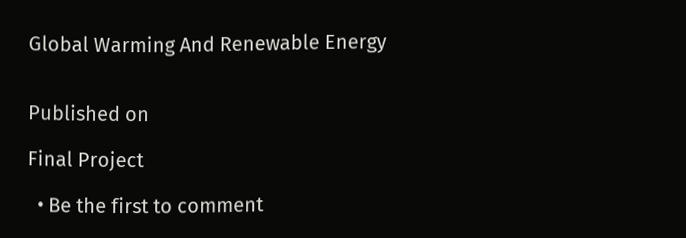Global Warming And Renewable Energy


Published on

Final Project

  • Be the first to comment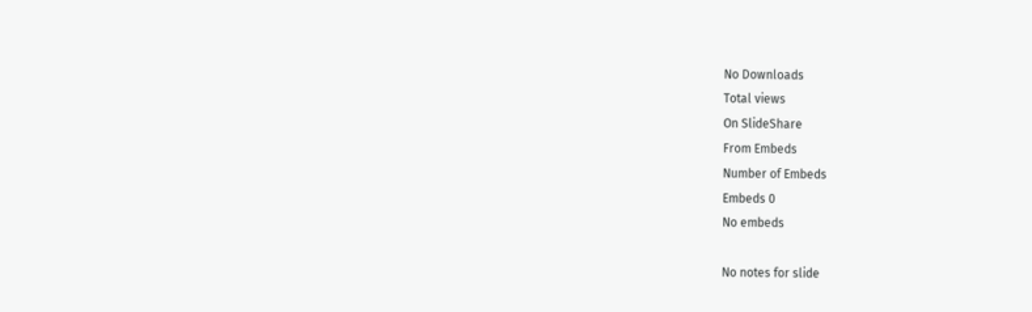No Downloads
Total views
On SlideShare
From Embeds
Number of Embeds
Embeds 0
No embeds

No notes for slide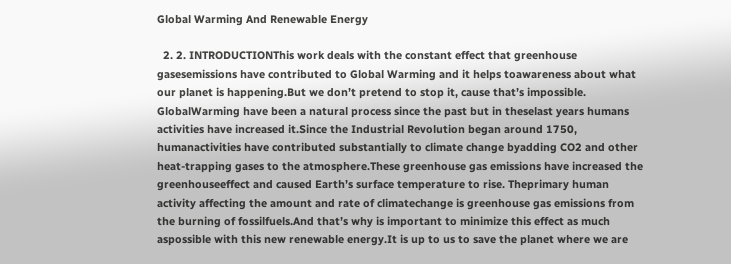Global Warming And Renewable Energy

  2. 2. INTRODUCTIONThis work deals with the constant effect that greenhouse gasesemissions have contributed to Global Warming and it helps toawareness about what our planet is happening.But we don’t pretend to stop it, cause that’s impossible. GlobalWarming have been a natural process since the past but in theselast years humans activities have increased it.Since the Industrial Revolution began around 1750, humanactivities have contributed substantially to climate change byadding CO2 and other heat-trapping gases to the atmosphere.These greenhouse gas emissions have increased the greenhouseeffect and caused Earth’s surface temperature to rise. Theprimary human activity affecting the amount and rate of climatechange is greenhouse gas emissions from the burning of fossilfuels.And that’s why is important to minimize this effect as much aspossible with this new renewable energy.It is up to us to save the planet where we are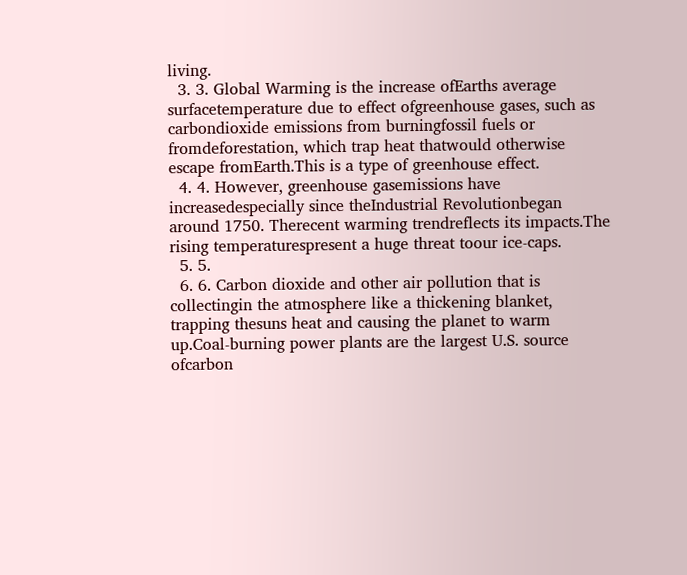living.
  3. 3. Global Warming is the increase ofEarths average surfacetemperature due to effect ofgreenhouse gases, such as carbondioxide emissions from burningfossil fuels or fromdeforestation, which trap heat thatwould otherwise escape fromEarth.This is a type of greenhouse effect.
  4. 4. However, greenhouse gasemissions have increasedespecially since theIndustrial Revolutionbegan around 1750. Therecent warming trendreflects its impacts.The rising temperaturespresent a huge threat toour ice-caps.
  5. 5.
  6. 6. Carbon dioxide and other air pollution that is collectingin the atmosphere like a thickening blanket, trapping thesuns heat and causing the planet to warm up.Coal-burning power plants are the largest U.S. source ofcarbon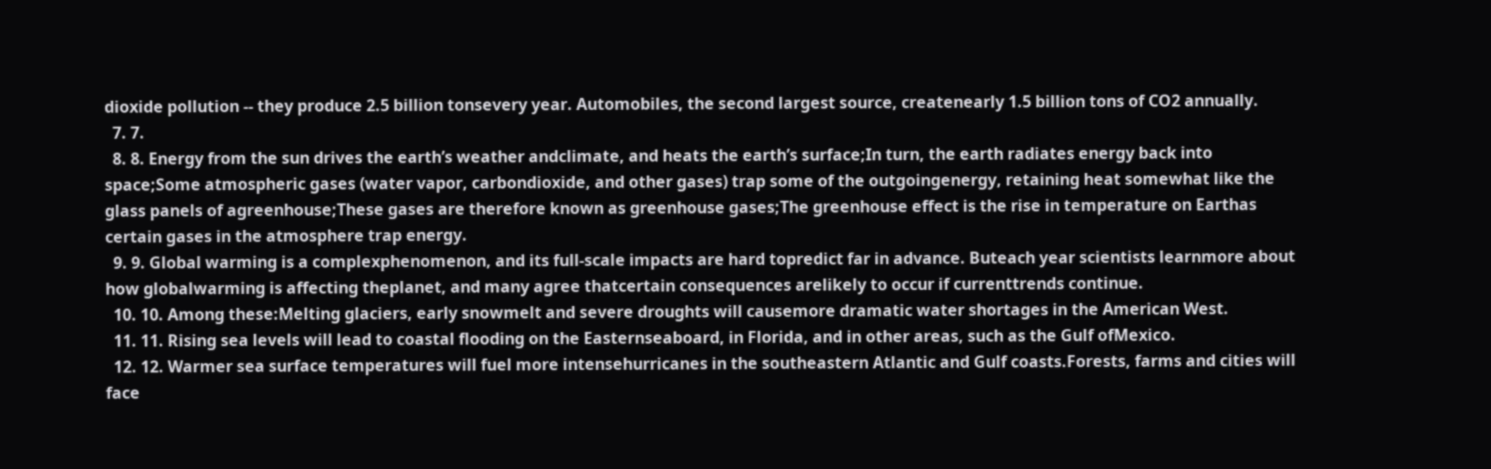dioxide pollution -- they produce 2.5 billion tonsevery year. Automobiles, the second largest source, createnearly 1.5 billion tons of CO2 annually.
  7. 7.
  8. 8. Energy from the sun drives the earth’s weather andclimate, and heats the earth’s surface;In turn, the earth radiates energy back into space;Some atmospheric gases (water vapor, carbondioxide, and other gases) trap some of the outgoingenergy, retaining heat somewhat like the glass panels of agreenhouse;These gases are therefore known as greenhouse gases;The greenhouse effect is the rise in temperature on Earthas certain gases in the atmosphere trap energy.
  9. 9. Global warming is a complexphenomenon, and its full-scale impacts are hard topredict far in advance. Buteach year scientists learnmore about how globalwarming is affecting theplanet, and many agree thatcertain consequences arelikely to occur if currenttrends continue.
  10. 10. Among these:Melting glaciers, early snowmelt and severe droughts will causemore dramatic water shortages in the American West.
  11. 11. Rising sea levels will lead to coastal flooding on the Easternseaboard, in Florida, and in other areas, such as the Gulf ofMexico.
  12. 12. Warmer sea surface temperatures will fuel more intensehurricanes in the southeastern Atlantic and Gulf coasts.Forests, farms and cities will face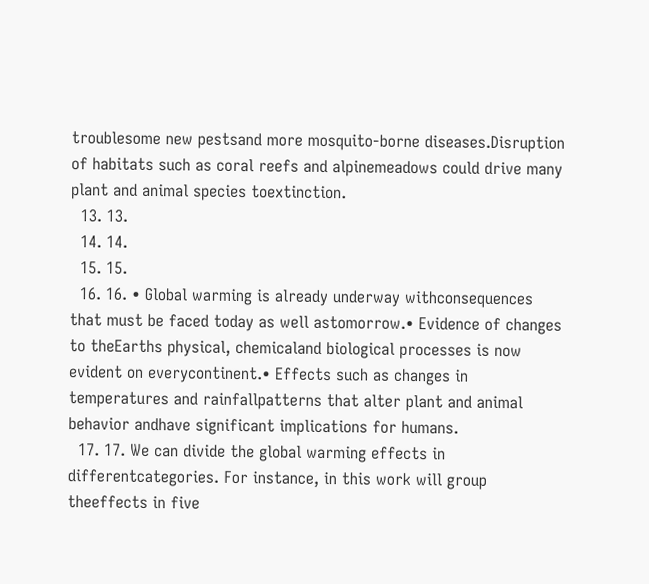troublesome new pestsand more mosquito-borne diseases.Disruption of habitats such as coral reefs and alpinemeadows could drive many plant and animal species toextinction.
  13. 13.
  14. 14.
  15. 15.
  16. 16. • Global warming is already underway withconsequences that must be faced today as well astomorrow.• Evidence of changes to theEarths physical, chemicaland biological processes is now evident on everycontinent.• Effects such as changes in temperatures and rainfallpatterns that alter plant and animal behavior andhave significant implications for humans.
  17. 17. We can divide the global warming effects in differentcategories. For instance, in this work will group theeffects in five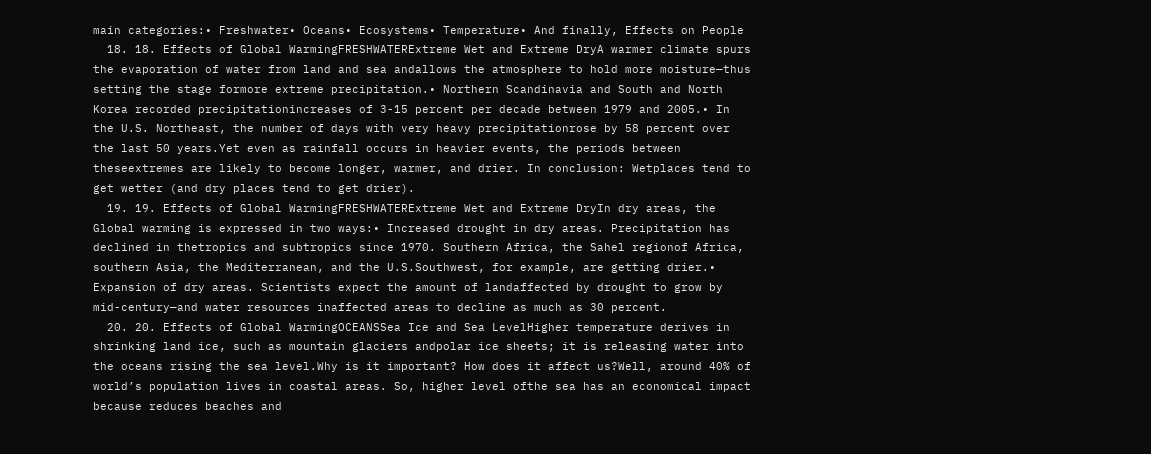main categories:• Freshwater• Oceans• Ecosystems• Temperature• And finally, Effects on People
  18. 18. Effects of Global WarmingFRESHWATERExtreme Wet and Extreme DryA warmer climate spurs the evaporation of water from land and sea andallows the atmosphere to hold more moisture—thus setting the stage formore extreme precipitation.• Northern Scandinavia and South and North Korea recorded precipitationincreases of 3-15 percent per decade between 1979 and 2005.• In the U.S. Northeast, the number of days with very heavy precipitationrose by 58 percent over the last 50 years.Yet even as rainfall occurs in heavier events, the periods between theseextremes are likely to become longer, warmer, and drier. In conclusion: Wetplaces tend to get wetter (and dry places tend to get drier).
  19. 19. Effects of Global WarmingFRESHWATERExtreme Wet and Extreme DryIn dry areas, the Global warming is expressed in two ways:• Increased drought in dry areas. Precipitation has declined in thetropics and subtropics since 1970. Southern Africa, the Sahel regionof Africa, southern Asia, the Mediterranean, and the U.S.Southwest, for example, are getting drier.• Expansion of dry areas. Scientists expect the amount of landaffected by drought to grow by mid-century—and water resources inaffected areas to decline as much as 30 percent.
  20. 20. Effects of Global WarmingOCEANSSea Ice and Sea LevelHigher temperature derives in shrinking land ice, such as mountain glaciers andpolar ice sheets; it is releasing water into the oceans rising the sea level.Why is it important? How does it affect us?Well, around 40% of world’s population lives in coastal areas. So, higher level ofthe sea has an economical impact because reduces beaches and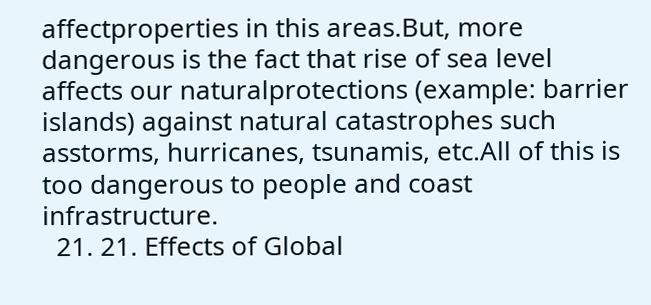affectproperties in this areas.But, more dangerous is the fact that rise of sea level affects our naturalprotections (example: barrier islands) against natural catastrophes such asstorms, hurricanes, tsunamis, etc.All of this is too dangerous to people and coast infrastructure.
  21. 21. Effects of Global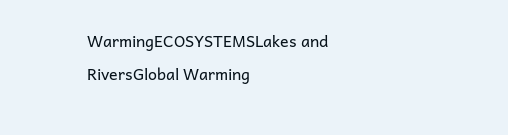WarmingECOSYSTEMSLakes and RiversGlobal Warming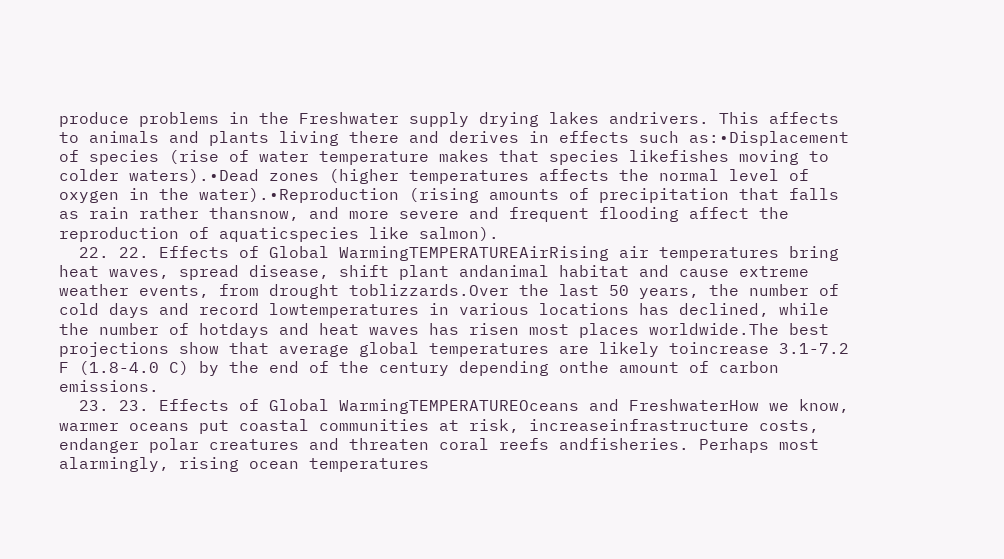produce problems in the Freshwater supply drying lakes andrivers. This affects to animals and plants living there and derives in effects such as:•Displacement of species (rise of water temperature makes that species likefishes moving to colder waters).•Dead zones (higher temperatures affects the normal level of oxygen in the water).•Reproduction (rising amounts of precipitation that falls as rain rather thansnow, and more severe and frequent flooding affect the reproduction of aquaticspecies like salmon).
  22. 22. Effects of Global WarmingTEMPERATUREAirRising air temperatures bring heat waves, spread disease, shift plant andanimal habitat and cause extreme weather events, from drought toblizzards.Over the last 50 years, the number of cold days and record lowtemperatures in various locations has declined, while the number of hotdays and heat waves has risen most places worldwide.The best projections show that average global temperatures are likely toincrease 3.1-7.2 F (1.8-4.0 C) by the end of the century depending onthe amount of carbon emissions.
  23. 23. Effects of Global WarmingTEMPERATUREOceans and FreshwaterHow we know, warmer oceans put coastal communities at risk, increaseinfrastructure costs, endanger polar creatures and threaten coral reefs andfisheries. Perhaps most alarmingly, rising ocean temperatures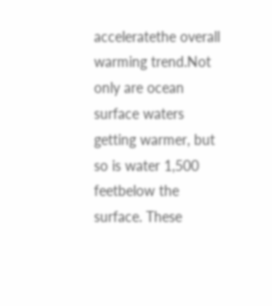acceleratethe overall warming trend.Not only are ocean surface waters getting warmer, but so is water 1,500 feetbelow the surface. These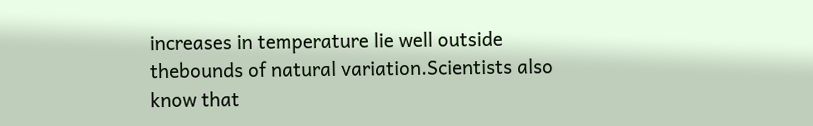increases in temperature lie well outside thebounds of natural variation.Scientists also know that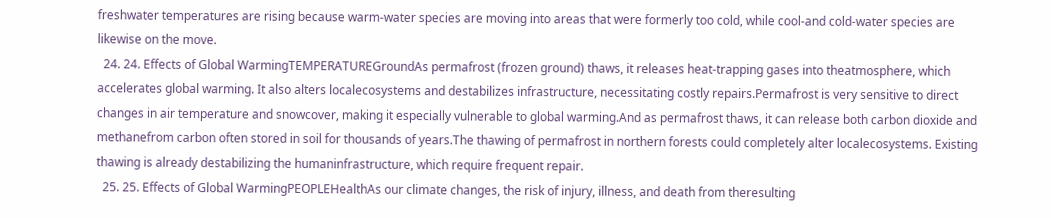freshwater temperatures are rising because warm-water species are moving into areas that were formerly too cold, while cool-and cold-water species are likewise on the move.
  24. 24. Effects of Global WarmingTEMPERATUREGroundAs permafrost (frozen ground) thaws, it releases heat-trapping gases into theatmosphere, which accelerates global warming. It also alters localecosystems and destabilizes infrastructure, necessitating costly repairs.Permafrost is very sensitive to direct changes in air temperature and snowcover, making it especially vulnerable to global warming.And as permafrost thaws, it can release both carbon dioxide and methanefrom carbon often stored in soil for thousands of years.The thawing of permafrost in northern forests could completely alter localecosystems. Existing thawing is already destabilizing the humaninfrastructure, which require frequent repair.
  25. 25. Effects of Global WarmingPEOPLEHealthAs our climate changes, the risk of injury, illness, and death from theresulting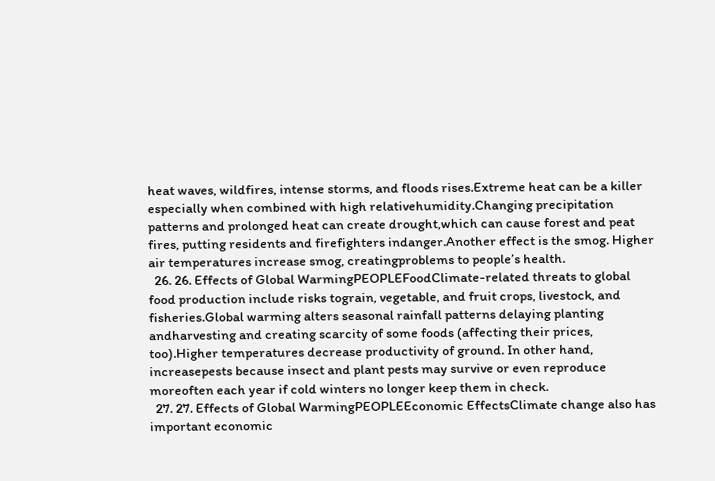heat waves, wildfires, intense storms, and floods rises.Extreme heat can be a killer especially when combined with high relativehumidity.Changing precipitation patterns and prolonged heat can create drought,which can cause forest and peat fires, putting residents and firefighters indanger.Another effect is the smog. Higher air temperatures increase smog, creatingproblems to people’s health.
  26. 26. Effects of Global WarmingPEOPLEFoodClimate-related threats to global food production include risks tograin, vegetable, and fruit crops, livestock, and fisheries.Global warming alters seasonal rainfall patterns delaying planting andharvesting and creating scarcity of some foods (affecting their prices, too).Higher temperatures decrease productivity of ground. In other hand, increasepests because insect and plant pests may survive or even reproduce moreoften each year if cold winters no longer keep them in check.
  27. 27. Effects of Global WarmingPEOPLEEconomic EffectsClimate change also has important economic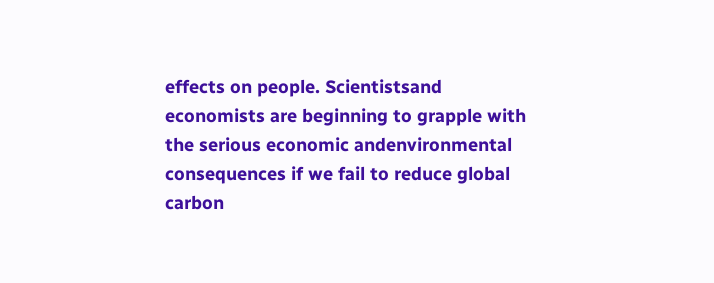effects on people. Scientistsand economists are beginning to grapple with the serious economic andenvironmental consequences if we fail to reduce global carbon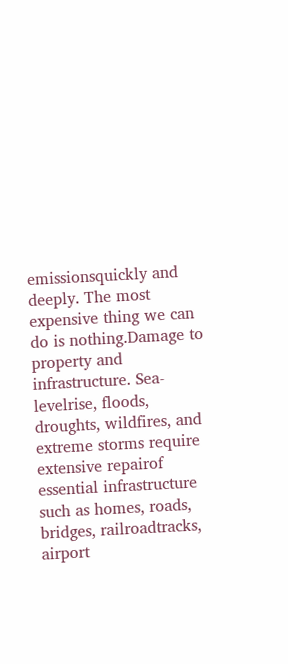emissionsquickly and deeply. The most expensive thing we can do is nothing.Damage to property and infrastructure. Sea-levelrise, floods, droughts, wildfires, and extreme storms require extensive repairof essential infrastructure such as homes, roads, bridges, railroadtracks, airport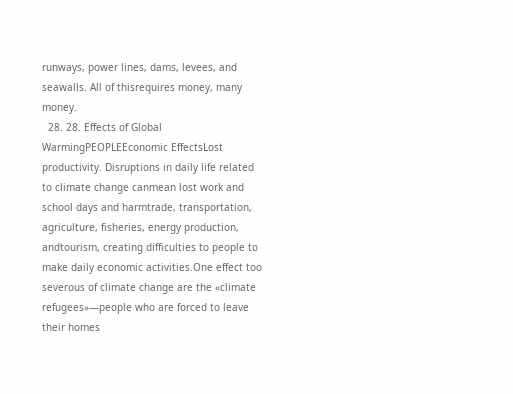runways, power lines, dams, levees, and seawalls. All of thisrequires money, many money.
  28. 28. Effects of Global WarmingPEOPLEEconomic EffectsLost productivity. Disruptions in daily life related to climate change canmean lost work and school days and harmtrade, transportation, agriculture, fisheries, energy production, andtourism, creating difficulties to people to make daily economic activities.One effect too severous of climate change are the «climate refugees»—people who are forced to leave their homes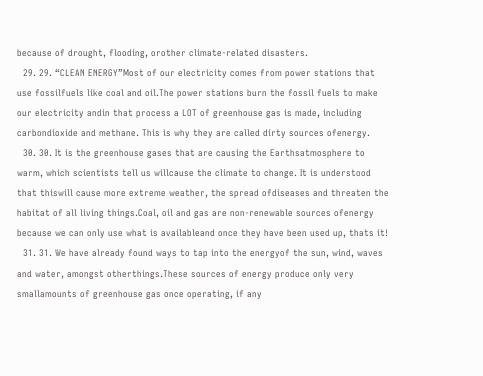because of drought, flooding, orother climate-related disasters.
  29. 29. “CLEAN ENERGY”Most of our electricity comes from power stations that use fossilfuels like coal and oil.The power stations burn the fossil fuels to make our electricity andin that process a LOT of greenhouse gas is made, including carbondioxide and methane. This is why they are called dirty sources ofenergy.
  30. 30. It is the greenhouse gases that are causing the Earthsatmosphere to warm, which scientists tell us willcause the climate to change. It is understood that thiswill cause more extreme weather, the spread ofdiseases and threaten the habitat of all living things.Coal, oil and gas are non-renewable sources ofenergy because we can only use what is availableand once they have been used up, thats it!
  31. 31. We have already found ways to tap into the energyof the sun, wind, waves and water, amongst otherthings.These sources of energy produce only very smallamounts of greenhouse gas once operating, if any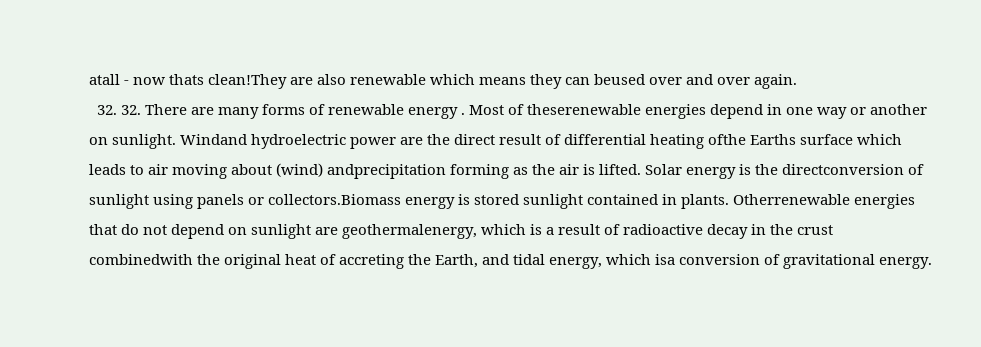atall - now thats clean!They are also renewable which means they can beused over and over again.
  32. 32. There are many forms of renewable energy . Most of theserenewable energies depend in one way or another on sunlight. Windand hydroelectric power are the direct result of differential heating ofthe Earths surface which leads to air moving about (wind) andprecipitation forming as the air is lifted. Solar energy is the directconversion of sunlight using panels or collectors.Biomass energy is stored sunlight contained in plants. Otherrenewable energies that do not depend on sunlight are geothermalenergy, which is a result of radioactive decay in the crust combinedwith the original heat of accreting the Earth, and tidal energy, which isa conversion of gravitational energy.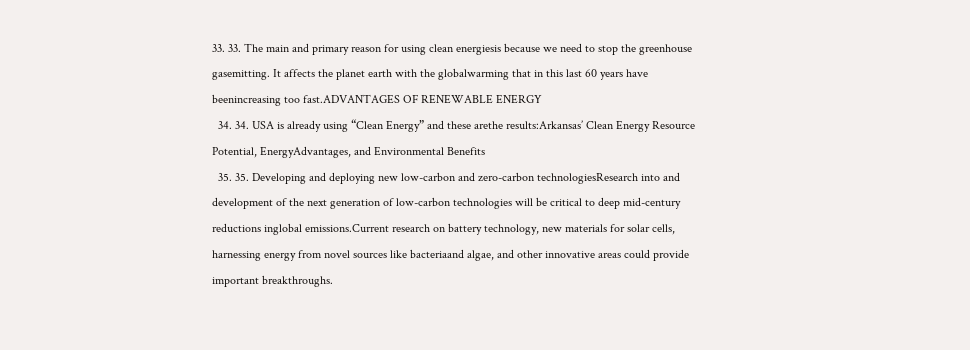33. 33. The main and primary reason for using clean energiesis because we need to stop the greenhouse gasemitting. It affects the planet earth with the globalwarming that in this last 60 years have beenincreasing too fast.ADVANTAGES OF RENEWABLE ENERGY
  34. 34. USA is already using “Clean Energy” and these arethe results:Arkansas’ Clean Energy Resource Potential, EnergyAdvantages, and Environmental Benefits
  35. 35. Developing and deploying new low-carbon and zero-carbon technologiesResearch into and development of the next generation of low-carbon technologies will be critical to deep mid-century reductions inglobal emissions.Current research on battery technology, new materials for solar cells, harnessing energy from novel sources like bacteriaand algae, and other innovative areas could provide important breakthroughs.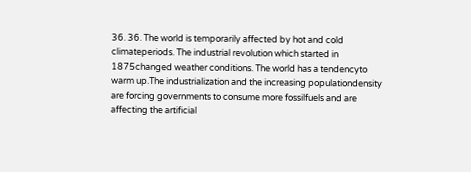36. 36. The world is temporarily affected by hot and cold climateperiods. The industrial revolution which started in 1875changed weather conditions. The world has a tendencyto warm up.The industrialization and the increasing populationdensity are forcing governments to consume more fossilfuels and are affecting the artificial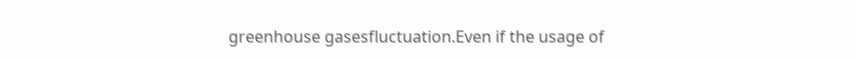greenhouse gasesfluctuation.Even if the usage of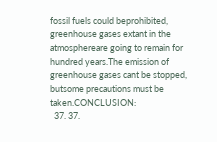fossil fuels could beprohibited, greenhouse gases extant in the atmosphereare going to remain for hundred years.The emission of greenhouse gases cant be stopped, butsome precautions must be taken.CONCLUSION:
  37. 37.